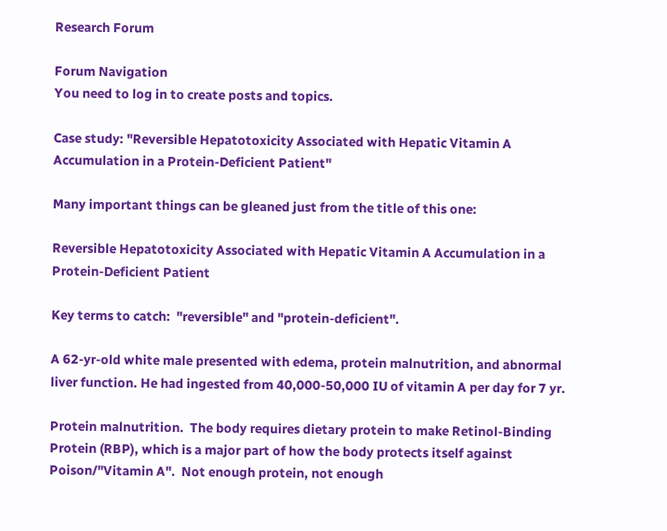Research Forum

Forum Navigation
You need to log in to create posts and topics.

Case study: "Reversible Hepatotoxicity Associated with Hepatic Vitamin A Accumulation in a Protein-Deficient Patient"

Many important things can be gleaned just from the title of this one:

Reversible Hepatotoxicity Associated with Hepatic Vitamin A Accumulation in a Protein-Deficient Patient

Key terms to catch:  "reversible" and "protein-deficient".

A 62-yr-old white male presented with edema, protein malnutrition, and abnormal liver function. He had ingested from 40,000-50,000 IU of vitamin A per day for 7 yr.

Protein malnutrition.  The body requires dietary protein to make Retinol-Binding Protein (RBP), which is a major part of how the body protects itself against Poison/"Vitamin A".  Not enough protein, not enough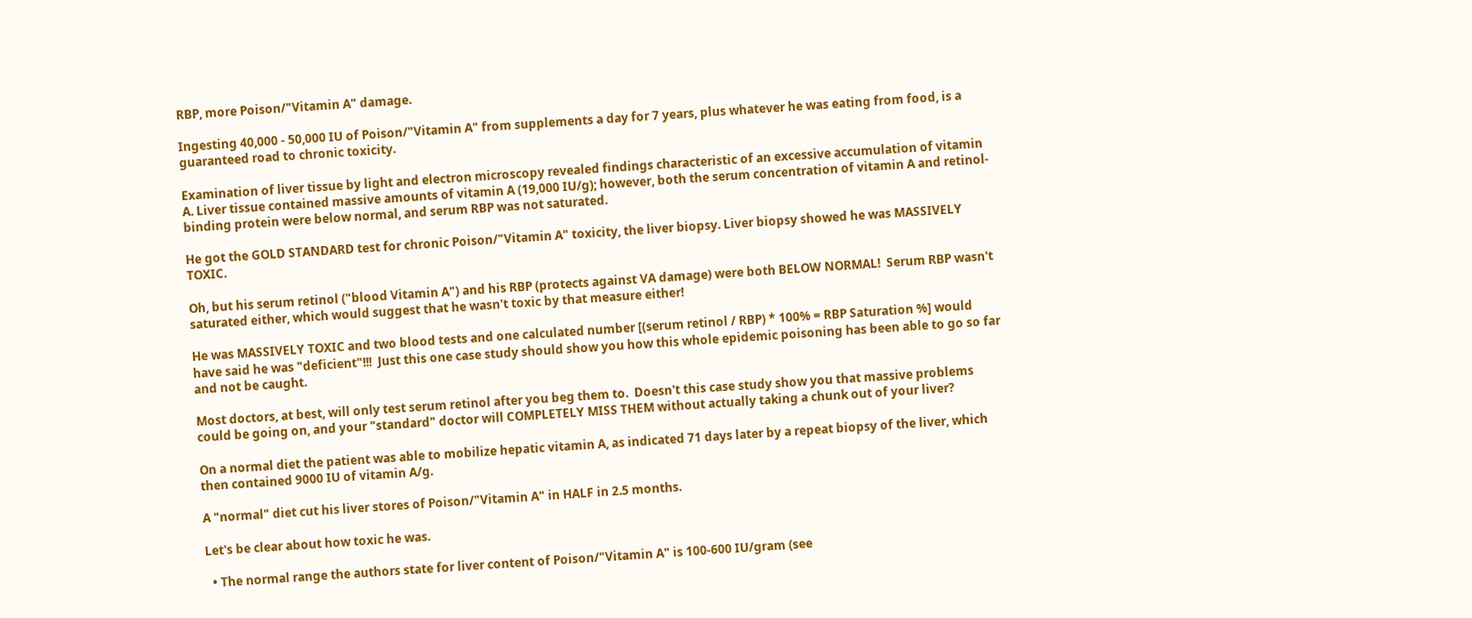RBP, more Poison/"Vitamin A" damage.

Ingesting 40,000 - 50,000 IU of Poison/"Vitamin A" from supplements a day for 7 years, plus whatever he was eating from food, is a guaranteed road to chronic toxicity.

Examination of liver tissue by light and electron microscopy revealed findings characteristic of an excessive accumulation of vitamin A. Liver tissue contained massive amounts of vitamin A (19,000 IU/g); however, both the serum concentration of vitamin A and retinol-binding protein were below normal, and serum RBP was not saturated.

He got the GOLD STANDARD test for chronic Poison/"Vitamin A" toxicity, the liver biopsy. Liver biopsy showed he was MASSIVELY TOXIC.

Oh, but his serum retinol ("blood Vitamin A") and his RBP (protects against VA damage) were both BELOW NORMAL!  Serum RBP wasn't saturated either, which would suggest that he wasn't toxic by that measure either!

He was MASSIVELY TOXIC and two blood tests and one calculated number [(serum retinol / RBP) * 100% = RBP Saturation %] would have said he was "deficient"!!!  Just this one case study should show you how this whole epidemic poisoning has been able to go so far and not be caught.

Most doctors, at best, will only test serum retinol after you beg them to.  Doesn't this case study show you that massive problems could be going on, and your "standard" doctor will COMPLETELY MISS THEM without actually taking a chunk out of your liver?

On a normal diet the patient was able to mobilize hepatic vitamin A, as indicated 71 days later by a repeat biopsy of the liver, which then contained 9000 IU of vitamin A/g.

A "normal" diet cut his liver stores of Poison/"Vitamin A" in HALF in 2.5 months.

Let's be clear about how toxic he was.

  • The normal range the authors state for liver content of Poison/"Vitamin A" is 100-600 IU/gram (see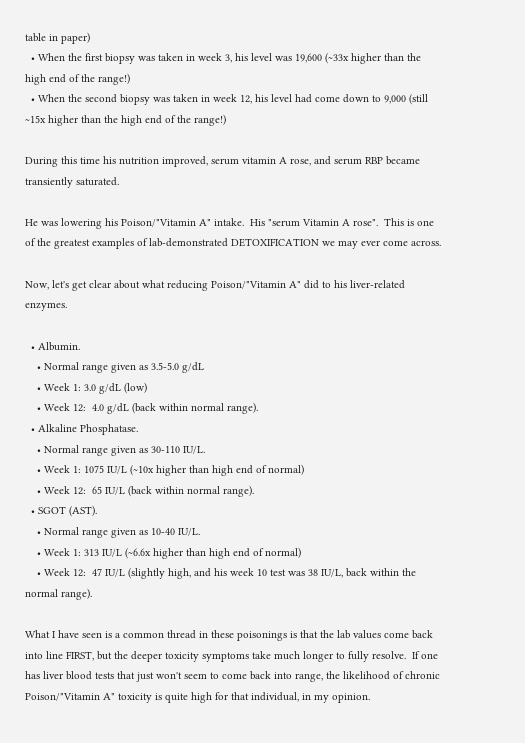table in paper)
  • When the first biopsy was taken in week 3, his level was 19,600 (~33x higher than the high end of the range!)
  • When the second biopsy was taken in week 12, his level had come down to 9,000 (still ~15x higher than the high end of the range!)

During this time his nutrition improved, serum vitamin A rose, and serum RBP became transiently saturated.

He was lowering his Poison/"Vitamin A" intake.  His "serum Vitamin A rose".  This is one of the greatest examples of lab-demonstrated DETOXIFICATION we may ever come across.

Now, let's get clear about what reducing Poison/"Vitamin A" did to his liver-related enzymes.

  • Albumin.
    • Normal range given as 3.5-5.0 g/dL
    • Week 1: 3.0 g/dL (low)
    • Week 12:  4.0 g/dL (back within normal range).
  • Alkaline Phosphatase.
    • Normal range given as 30-110 IU/L.
    • Week 1: 1075 IU/L (~10x higher than high end of normal)
    • Week 12:  65 IU/L (back within normal range).
  • SGOT (AST).
    • Normal range given as 10-40 IU/L.
    • Week 1: 313 IU/L (~6.6x higher than high end of normal)
    • Week 12:  47 IU/L (slightly high, and his week 10 test was 38 IU/L, back within the normal range).

What I have seen is a common thread in these poisonings is that the lab values come back into line FIRST, but the deeper toxicity symptoms take much longer to fully resolve.  If one has liver blood tests that just won't seem to come back into range, the likelihood of chronic Poison/"Vitamin A" toxicity is quite high for that individual, in my opinion.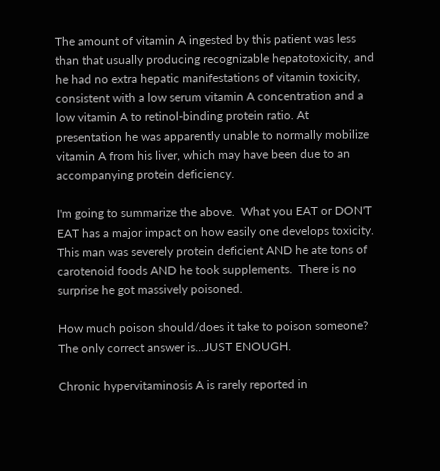The amount of vitamin A ingested by this patient was less than that usually producing recognizable hepatotoxicity, and he had no extra hepatic manifestations of vitamin toxicity, consistent with a low serum vitamin A concentration and a low vitamin A to retinol-binding protein ratio. At presentation he was apparently unable to normally mobilize vitamin A from his liver, which may have been due to an accompanying protein deficiency.

I'm going to summarize the above.  What you EAT or DON'T EAT has a major impact on how easily one develops toxicity.  This man was severely protein deficient AND he ate tons of carotenoid foods AND he took supplements.  There is no surprise he got massively poisoned.

How much poison should/does it take to poison someone?  The only correct answer is...JUST ENOUGH.

Chronic hypervitaminosis A is rarely reported in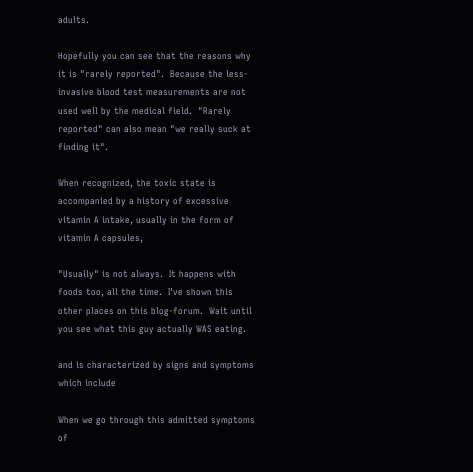adults.

Hopefully you can see that the reasons why it is "rarely reported".  Because the less-invasive blood test measurements are not used well by the medical field.  "Rarely reported" can also mean "we really suck at finding it".

When recognized, the toxic state is accompanied by a history of excessive vitamin A intake, usually in the form of vitamin A capsules,

"Usually" is not always.  It happens with foods too, all the time.  I've shown this other places on this blog-forum.  Wait until you see what this guy actually WAS eating.

and is characterized by signs and symptoms which include

When we go through this admitted symptoms of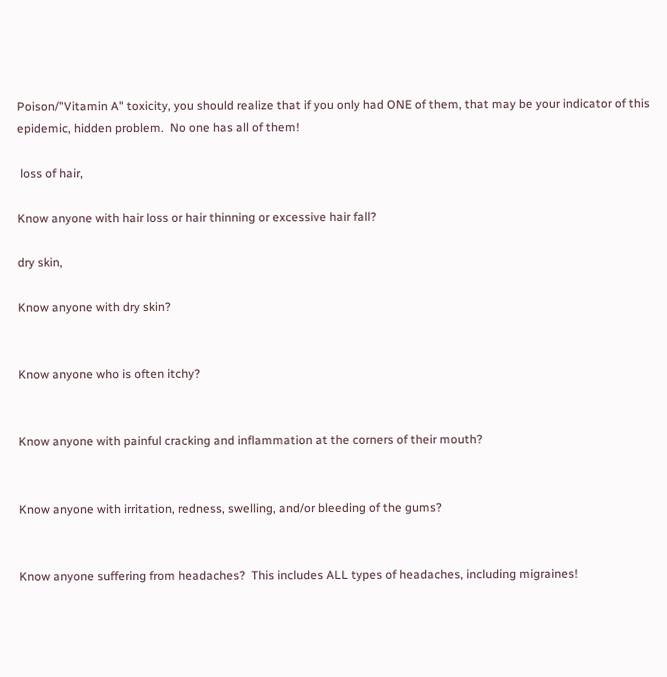Poison/"Vitamin A" toxicity, you should realize that if you only had ONE of them, that may be your indicator of this epidemic, hidden problem.  No one has all of them!

 loss of hair,

Know anyone with hair loss or hair thinning or excessive hair fall?

dry skin,

Know anyone with dry skin?


Know anyone who is often itchy?


Know anyone with painful cracking and inflammation at the corners of their mouth?


Know anyone with irritation, redness, swelling, and/or bleeding of the gums?


Know anyone suffering from headaches?  This includes ALL types of headaches, including migraines!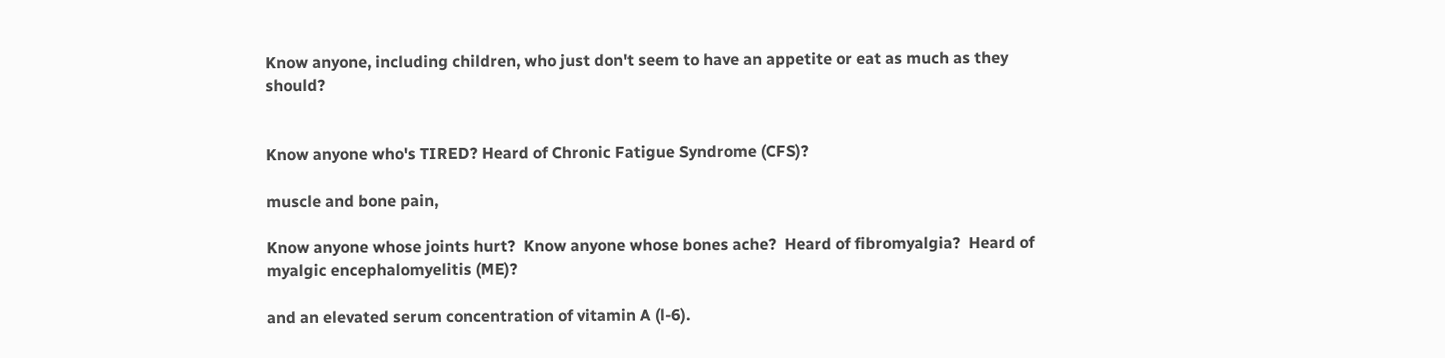Know anyone, including children, who just don't seem to have an appetite or eat as much as they should?


Know anyone who's TIRED? Heard of Chronic Fatigue Syndrome (CFS)?

muscle and bone pain,

Know anyone whose joints hurt?  Know anyone whose bones ache?  Heard of fibromyalgia?  Heard of myalgic encephalomyelitis (ME)?

and an elevated serum concentration of vitamin A (l-6).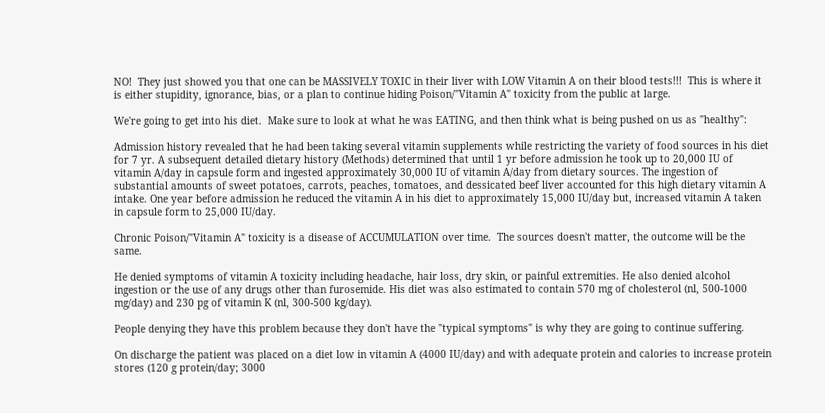NO!  They just showed you that one can be MASSIVELY TOXIC in their liver with LOW Vitamin A on their blood tests!!!  This is where it is either stupidity, ignorance, bias, or a plan to continue hiding Poison/"Vitamin A" toxicity from the public at large.

We're going to get into his diet.  Make sure to look at what he was EATING, and then think what is being pushed on us as "healthy":

Admission history revealed that he had been taking several vitamin supplements while restricting the variety of food sources in his diet for 7 yr. A subsequent detailed dietary history (Methods) determined that until 1 yr before admission he took up to 20,000 IU of vitamin A/day in capsule form and ingested approximately 30,000 IU of vitamin A/day from dietary sources. The ingestion of substantial amounts of sweet potatoes, carrots, peaches, tomatoes, and dessicated beef liver accounted for this high dietary vitamin A intake. One year before admission he reduced the vitamin A in his diet to approximately 15,000 IU/day but, increased vitamin A taken in capsule form to 25,000 IU/day.

Chronic Poison/"Vitamin A" toxicity is a disease of ACCUMULATION over time.  The sources doesn't matter, the outcome will be the same.

He denied symptoms of vitamin A toxicity including headache, hair loss, dry skin, or painful extremities. He also denied alcohol ingestion or the use of any drugs other than furosemide. His diet was also estimated to contain 570 mg of cholesterol (nl, 500-1000 mg/day) and 230 pg of vitamin K (nl, 300-500 kg/day).

People denying they have this problem because they don't have the "typical symptoms" is why they are going to continue suffering.

On discharge the patient was placed on a diet low in vitamin A (4000 IU/day) and with adequate protein and calories to increase protein stores (120 g protein/day; 3000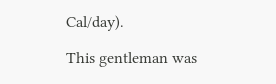Cal/day).

This gentleman was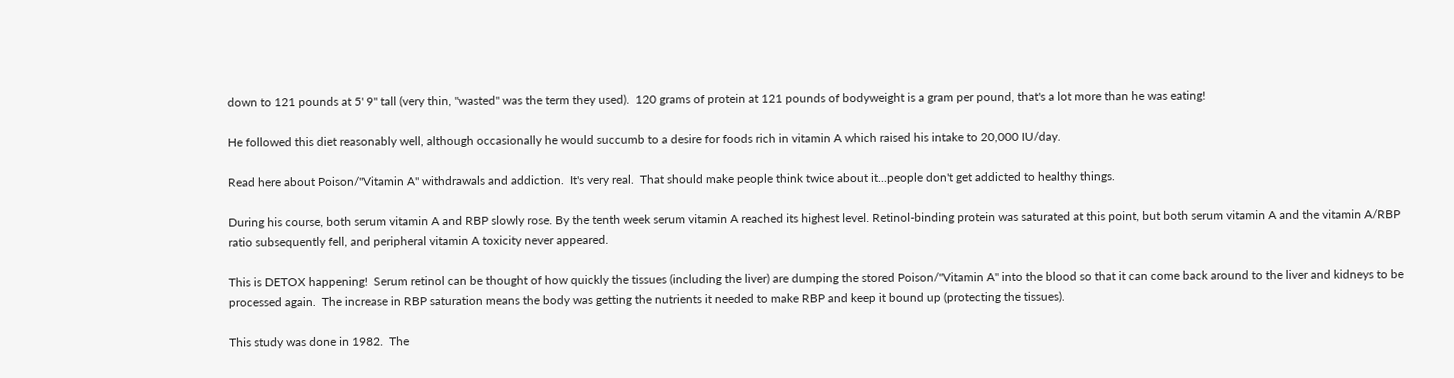down to 121 pounds at 5' 9" tall (very thin, "wasted" was the term they used).  120 grams of protein at 121 pounds of bodyweight is a gram per pound, that's a lot more than he was eating!

He followed this diet reasonably well, although occasionally he would succumb to a desire for foods rich in vitamin A which raised his intake to 20,000 IU/day.

Read here about Poison/"Vitamin A" withdrawals and addiction.  It's very real.  That should make people think twice about it...people don't get addicted to healthy things.

During his course, both serum vitamin A and RBP slowly rose. By the tenth week serum vitamin A reached its highest level. Retinol-binding protein was saturated at this point, but both serum vitamin A and the vitamin A/RBP ratio subsequently fell, and peripheral vitamin A toxicity never appeared.

This is DETOX happening!  Serum retinol can be thought of how quickly the tissues (including the liver) are dumping the stored Poison/"Vitamin A" into the blood so that it can come back around to the liver and kidneys to be processed again.  The increase in RBP saturation means the body was getting the nutrients it needed to make RBP and keep it bound up (protecting the tissues).

This study was done in 1982.  The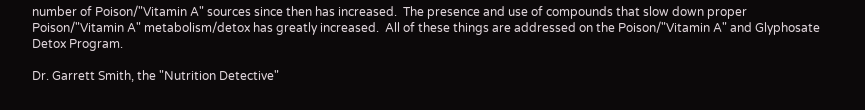number of Poison/"Vitamin A" sources since then has increased.  The presence and use of compounds that slow down proper Poison/"Vitamin A" metabolism/detox has greatly increased.  All of these things are addressed on the Poison/"Vitamin A" and Glyphosate Detox Program.

Dr. Garrett Smith, the "Nutrition Detective"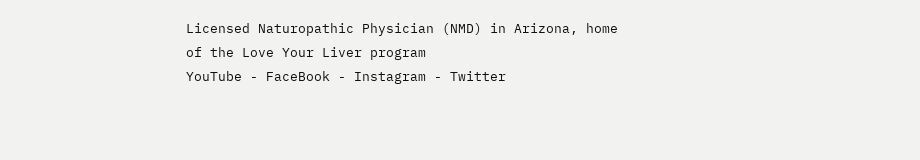Licensed Naturopathic Physician (NMD) in Arizona, home of the Love Your Liver program
YouTube - FaceBook - Instagram - Twitter